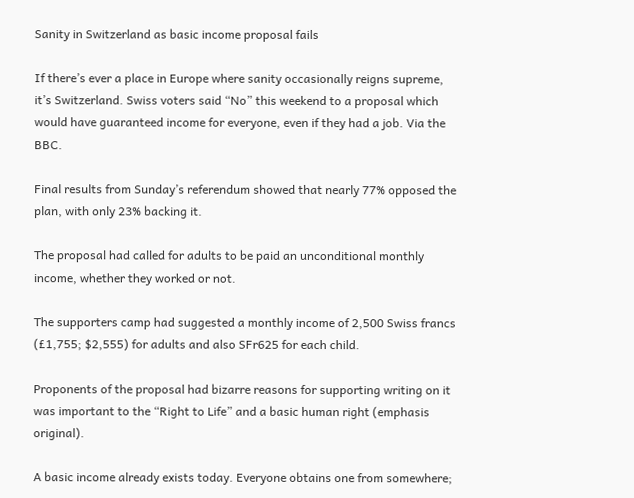Sanity in Switzerland as basic income proposal fails

If there’s ever a place in Europe where sanity occasionally reigns supreme, it’s Switzerland. Swiss voters said “No” this weekend to a proposal which would have guaranteed income for everyone, even if they had a job. Via the BBC.

Final results from Sunday’s referendum showed that nearly 77% opposed the plan, with only 23% backing it.

The proposal had called for adults to be paid an unconditional monthly income, whether they worked or not.

The supporters camp had suggested a monthly income of 2,500 Swiss francs (£1,755; $2,555) for adults and also SFr625 for each child.

Proponents of the proposal had bizarre reasons for supporting writing on it was important to the “Right to Life” and a basic human right (emphasis original).

A basic income already exists today. Everyone obtains one from somewhere;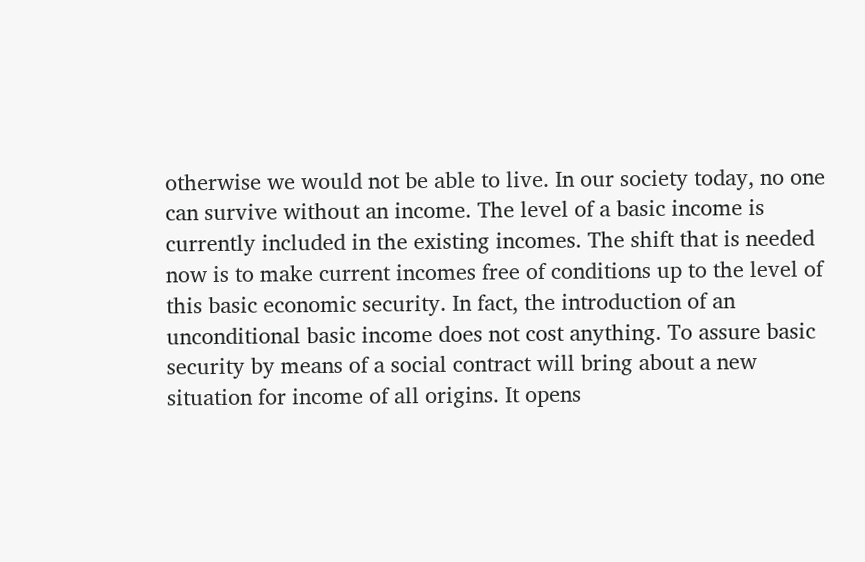otherwise we would not be able to live. In our society today, no one can survive without an income. The level of a basic income is currently included in the existing incomes. The shift that is needed now is to make current incomes free of conditions up to the level of this basic economic security. In fact, the introduction of an unconditional basic income does not cost anything. To assure basic security by means of a social contract will bring about a new situation for income of all origins. It opens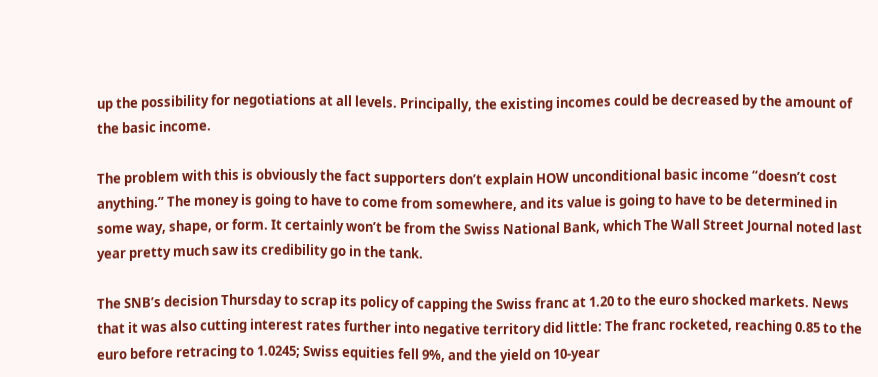up the possibility for negotiations at all levels. Principally, the existing incomes could be decreased by the amount of the basic income.

The problem with this is obviously the fact supporters don’t explain HOW unconditional basic income “doesn’t cost anything.” The money is going to have to come from somewhere, and its value is going to have to be determined in some way, shape, or form. It certainly won’t be from the Swiss National Bank, which The Wall Street Journal noted last year pretty much saw its credibility go in the tank.

The SNB’s decision Thursday to scrap its policy of capping the Swiss franc at 1.20 to the euro shocked markets. News that it was also cutting interest rates further into negative territory did little: The franc rocketed, reaching 0.85 to the euro before retracing to 1.0245; Swiss equities fell 9%, and the yield on 10-year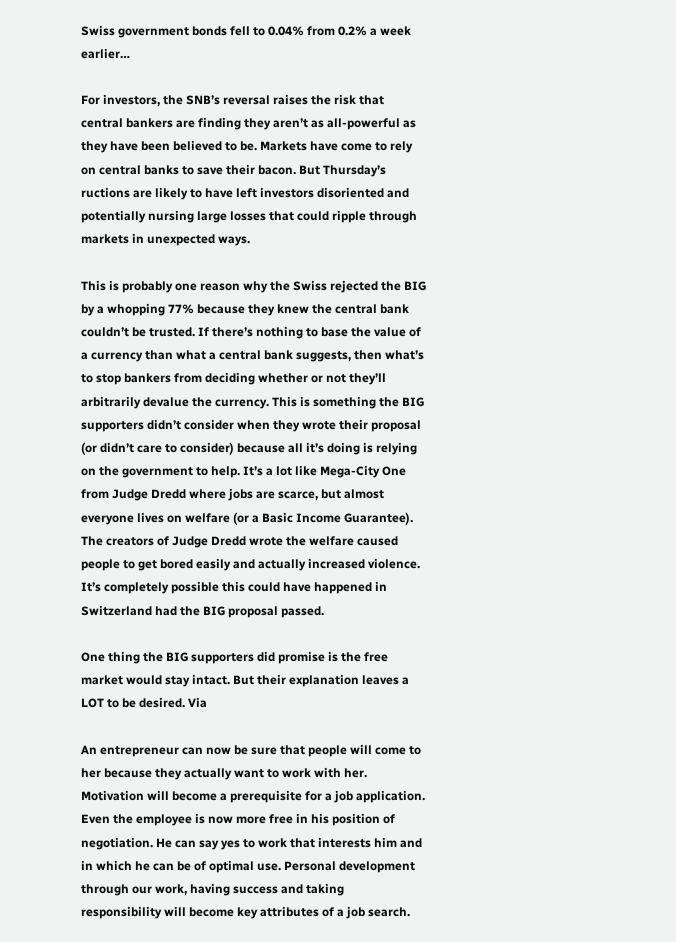Swiss government bonds fell to 0.04% from 0.2% a week earlier…

For investors, the SNB’s reversal raises the risk that central bankers are finding they aren’t as all-powerful as they have been believed to be. Markets have come to rely on central banks to save their bacon. But Thursday’s ructions are likely to have left investors disoriented and potentially nursing large losses that could ripple through markets in unexpected ways.

This is probably one reason why the Swiss rejected the BIG by a whopping 77% because they knew the central bank couldn’t be trusted. If there’s nothing to base the value of a currency than what a central bank suggests, then what’s to stop bankers from deciding whether or not they’ll arbitrarily devalue the currency. This is something the BIG supporters didn’t consider when they wrote their proposal (or didn’t care to consider) because all it’s doing is relying on the government to help. It’s a lot like Mega-City One from Judge Dredd where jobs are scarce, but almost everyone lives on welfare (or a Basic Income Guarantee). The creators of Judge Dredd wrote the welfare caused people to get bored easily and actually increased violence. It’s completely possible this could have happened in Switzerland had the BIG proposal passed.

One thing the BIG supporters did promise is the free market would stay intact. But their explanation leaves a LOT to be desired. Via

An entrepreneur can now be sure that people will come to her because they actually want to work with her. Motivation will become a prerequisite for a job application. Even the employee is now more free in his position of negotiation. He can say yes to work that interests him and in which he can be of optimal use. Personal development through our work, having success and taking responsibility will become key attributes of a job search.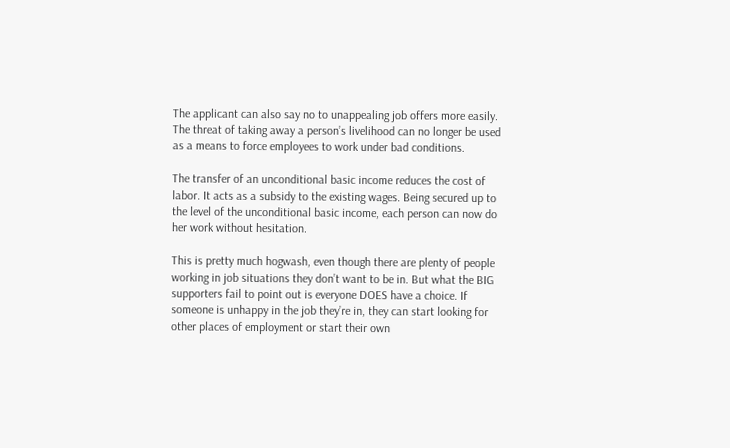The applicant can also say no to unappealing job offers more easily. The threat of taking away a person’s livelihood can no longer be used as a means to force employees to work under bad conditions.

The transfer of an unconditional basic income reduces the cost of labor. It acts as a subsidy to the existing wages. Being secured up to the level of the unconditional basic income, each person can now do her work without hesitation.

This is pretty much hogwash, even though there are plenty of people working in job situations they don’t want to be in. But what the BIG supporters fail to point out is everyone DOES have a choice. If someone is unhappy in the job they’re in, they can start looking for other places of employment or start their own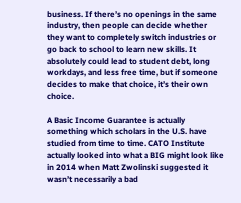business. If there’s no openings in the same industry, then people can decide whether they want to completely switch industries or go back to school to learn new skills. It absolutely could lead to student debt, long workdays, and less free time, but if someone decides to make that choice, it’s their own choice.

A Basic Income Guarantee is actually something which scholars in the U.S. have studied from time to time. CATO Institute actually looked into what a BIG might look like in 2014 when Matt Zwolinski suggested it wasn’t necessarily a bad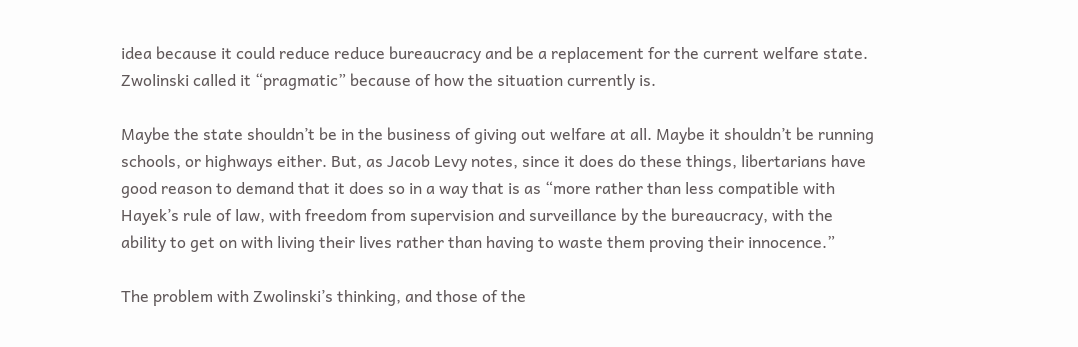idea because it could reduce reduce bureaucracy and be a replacement for the current welfare state. Zwolinski called it “pragmatic” because of how the situation currently is.

Maybe the state shouldn’t be in the business of giving out welfare at all. Maybe it shouldn’t be running schools, or highways either. But, as Jacob Levy notes, since it does do these things, libertarians have good reason to demand that it does so in a way that is as “more rather than less compatible with Hayek’s rule of law, with freedom from supervision and surveillance by the bureaucracy, with the ability to get on with living their lives rather than having to waste them proving their innocence.”

The problem with Zwolinski’s thinking, and those of the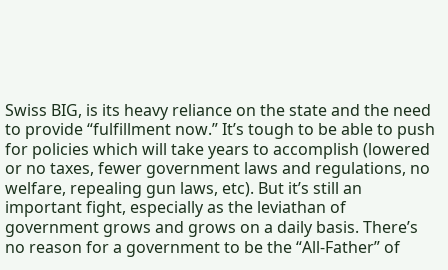Swiss BIG, is its heavy reliance on the state and the need to provide “fulfillment now.” It’s tough to be able to push for policies which will take years to accomplish (lowered or no taxes, fewer government laws and regulations, no welfare, repealing gun laws, etc). But it’s still an important fight, especially as the leviathan of government grows and grows on a daily basis. There’s no reason for a government to be the “All-Father” of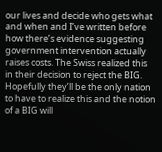our lives and decide who gets what and when and I’ve written before how there’s evidence suggesting government intervention actually raises costs. The Swiss realized this in their decision to reject the BIG. Hopefully they’ll be the only nation to have to realize this and the notion of a BIG will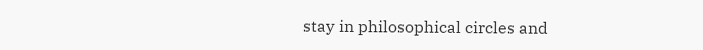stay in philosophical circles and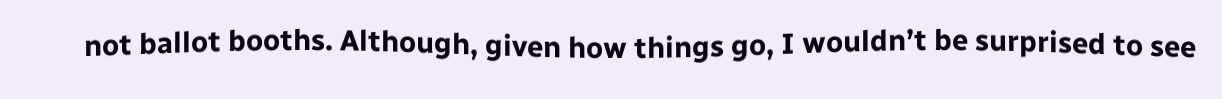not ballot booths. Although, given how things go, I wouldn’t be surprised to see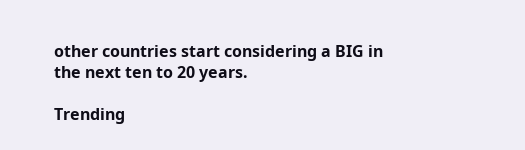other countries start considering a BIG in the next ten to 20 years.

Trending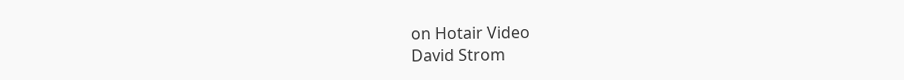on Hotair Video
David Strom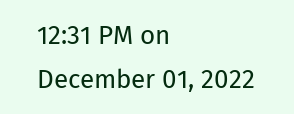12:31 PM on December 01, 2022